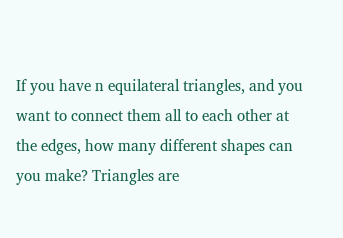If you have n equilateral triangles, and you want to connect them all to each other at the edges, how many different shapes can you make? Triangles are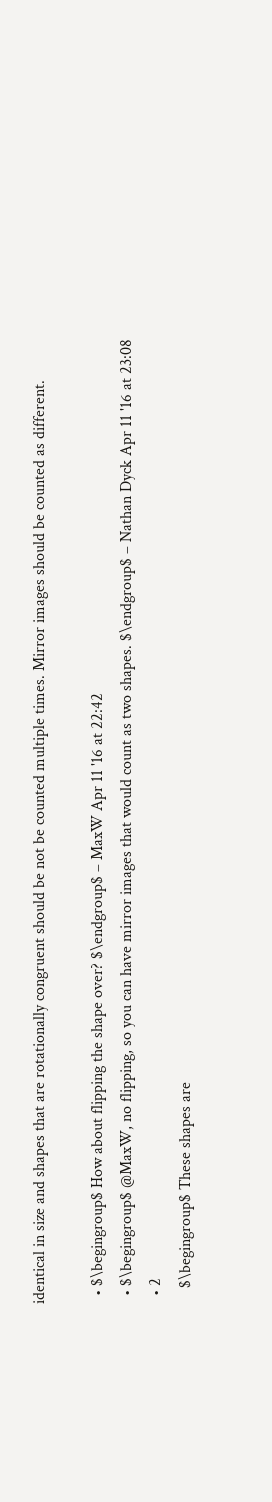identical in size and shapes that are rotationally congruent should be not be counted multiple times. Mirror images should be counted as different.

  • $\begingroup$ How about flipping the shape over? $\endgroup$ – MaxW Apr 11 '16 at 22:42
  • $\begingroup$ @MaxW, no flipping, so you can have mirror images that would count as two shapes. $\endgroup$ – Nathan Dyck Apr 11 '16 at 23:08
  • 2
    $\begingroup$ These shapes are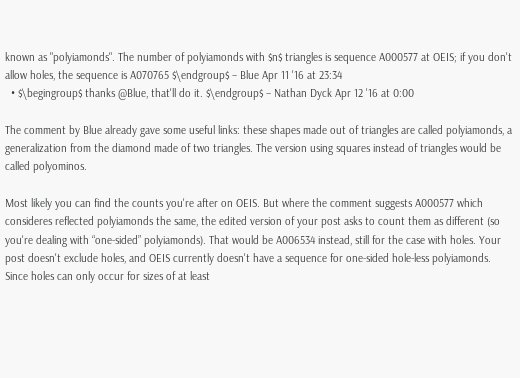known as "polyiamonds". The number of polyiamonds with $n$ triangles is sequence A000577 at OEIS; if you don't allow holes, the sequence is A070765 $\endgroup$ – Blue Apr 11 '16 at 23:34
  • $\begingroup$ thanks @Blue, that'll do it. $\endgroup$ – Nathan Dyck Apr 12 '16 at 0:00

The comment by Blue already gave some useful links: these shapes made out of triangles are called polyiamonds, a generalization from the diamond made of two triangles. The version using squares instead of triangles would be called polyominos.

Most likely you can find the counts you're after on OEIS. But where the comment suggests A000577 which consideres reflected polyiamonds the same, the edited version of your post asks to count them as different (so you're dealing with “one-sided” polyiamonds). That would be A006534 instead, still for the case with holes. Your post doesn't exclude holes, and OEIS currently doesn't have a sequence for one-sided hole-less polyiamonds. Since holes can only occur for sizes of at least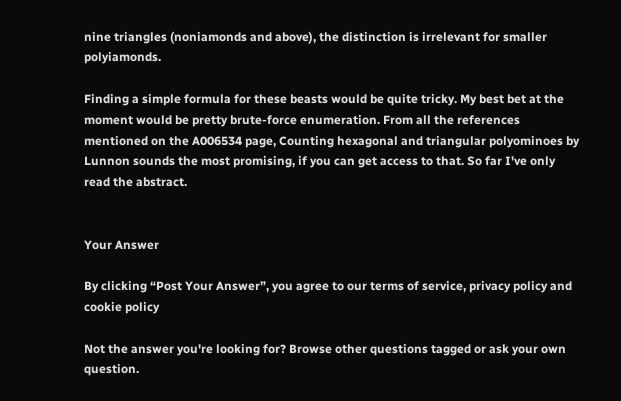nine triangles (noniamonds and above), the distinction is irrelevant for smaller polyiamonds.

Finding a simple formula for these beasts would be quite tricky. My best bet at the moment would be pretty brute-force enumeration. From all the references mentioned on the A006534 page, Counting hexagonal and triangular polyominoes by Lunnon sounds the most promising, if you can get access to that. So far I've only read the abstract.


Your Answer

By clicking “Post Your Answer”, you agree to our terms of service, privacy policy and cookie policy

Not the answer you're looking for? Browse other questions tagged or ask your own question.